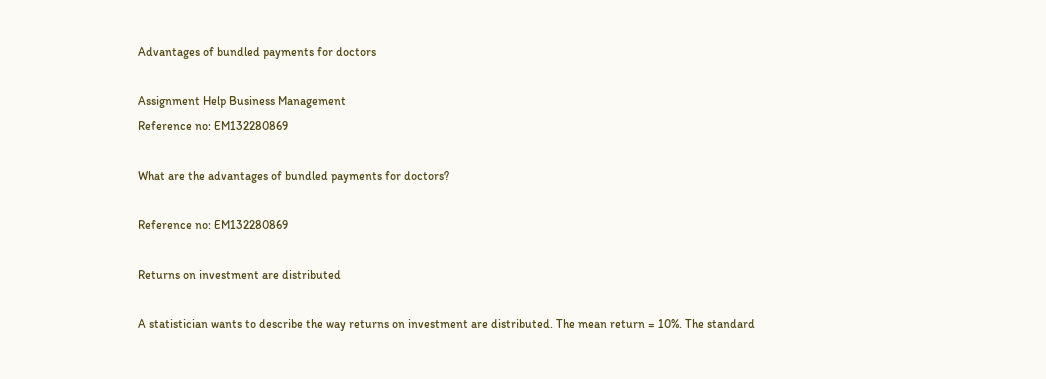Advantages of bundled payments for doctors

Assignment Help Business Management
Reference no: EM132280869

What are the advantages of bundled payments for doctors?

Reference no: EM132280869

Returns on investment are distributed

A statistician wants to describe the way returns on investment are distributed. The mean return = 10%. The standard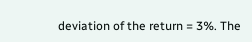deviation of the return = 3%. The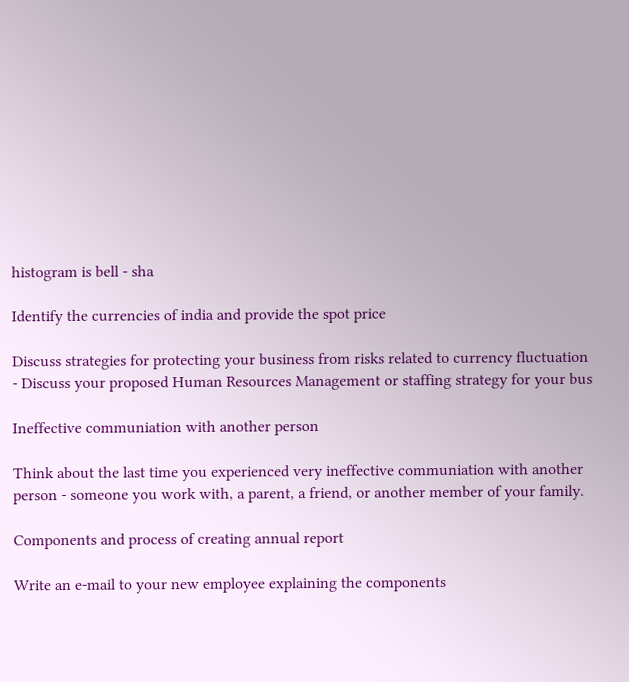histogram is bell - sha

Identify the currencies of india and provide the spot price

Discuss strategies for protecting your business from risks related to currency fluctuation - Discuss your proposed Human Resources Management or staffing strategy for your bus

Ineffective communiation with another person

Think about the last time you experienced very ineffective communiation with another person - someone you work with, a parent, a friend, or another member of your family.

Components and process of creating annual report

Write an e-mail to your new employee explaining the components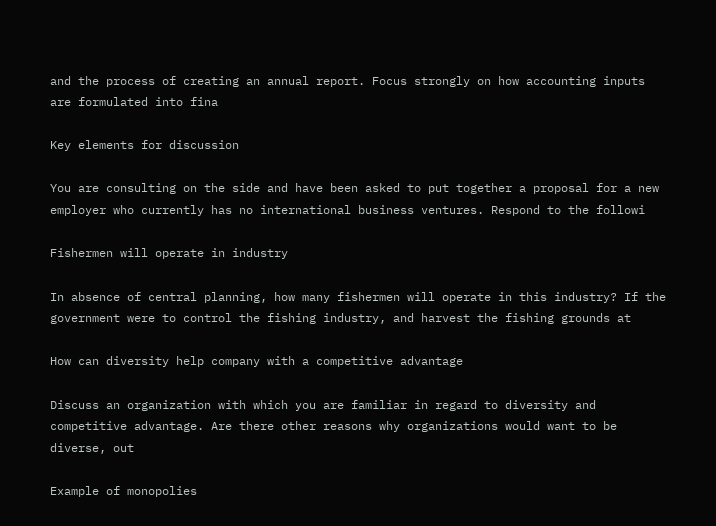and the process of creating an annual report. Focus strongly on how accounting inputs are formulated into fina

Key elements for discussion

You are consulting on the side and have been asked to put together a proposal for a new employer who currently has no international business ventures. Respond to the followi

Fishermen will operate in industry

In absence of central planning, how many fishermen will operate in this industry? If the government were to control the fishing industry, and harvest the fishing grounds at

How can diversity help company with a competitive advantage

Discuss an organization with which you are familiar in regard to diversity and competitive advantage. Are there other reasons why organizations would want to be diverse, out

Example of monopolies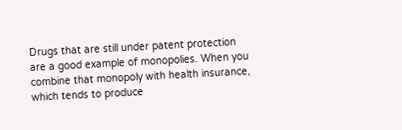Drugs that are still under patent protection are a good example of monopolies. When you combine that monopoly with health insurance, which tends to produce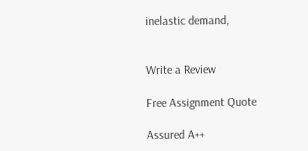inelastic demand,


Write a Review

Free Assignment Quote

Assured A++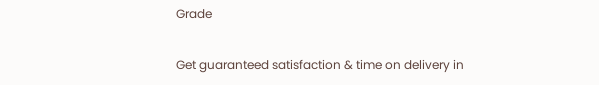Grade

Get guaranteed satisfaction & time on delivery in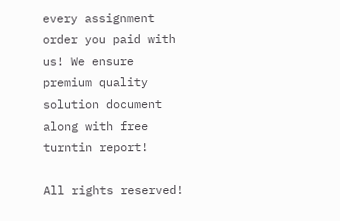every assignment order you paid with us! We ensure premium quality solution document along with free turntin report!

All rights reserved!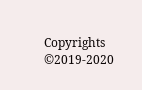Copyrights ©2019-2020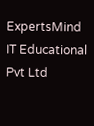ExpertsMind IT Educational Pvt Ltd